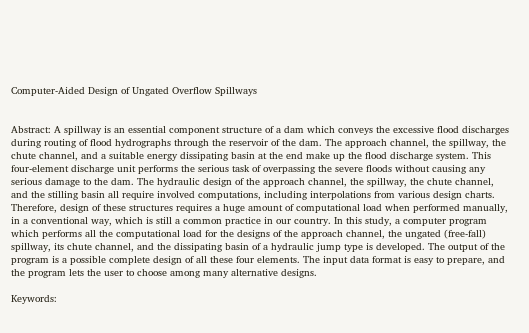Computer-Aided Design of Ungated Overflow Spillways


Abstract: A spillway is an essential component structure of a dam which conveys the excessive flood discharges during routing of flood hydrographs through the reservoir of the dam. The approach channel, the spillway, the chute channel, and a suitable energy dissipating basin at the end make up the flood discharge system. This four-element discharge unit performs the serious task of overpassing the severe floods without causing any serious damage to the dam. The hydraulic design of the approach channel, the spillway, the chute channel, and the stilling basin all require involved computations, including interpolations from various design charts. Therefore, design of these structures requires a huge amount of computational load when performed manually, in a conventional way, which is still a common practice in our country. In this study, a computer program which performs all the computational load for the designs of the approach channel, the ungated (free-fall) spillway, its chute channel, and the dissipating basin of a hydraulic jump type is developed. The output of the program is a possible complete design of all these four elements. The input data format is easy to prepare, and the program lets the user to choose among many alternative designs.

Keywords: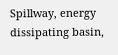Spillway, energy dissipating basin,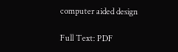computer aided design

Full Text: PDF